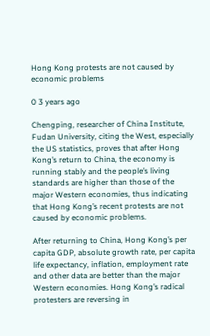Hong Kong protests are not caused by economic problems

0 3 years ago

Chengping, researcher of China Institute, Fudan University, citing the West, especially the US statistics, proves that after Hong Kong’s return to China, the economy is running stably and the people’s living standards are higher than those of the major Western economies, thus indicating that Hong Kong’s recent protests are not caused by economic problems.

After returning to China, Hong Kong’s per capita GDP, absolute growth rate, per capita life expectancy, inflation, employment rate and other data are better than the major Western economies. Hong Kong’s radical protesters are reversing in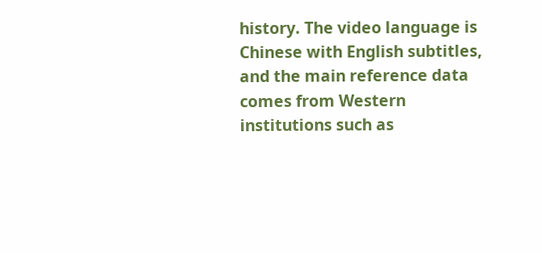history. The video language is Chinese with English subtitles, and the main reference data comes from Western institutions such as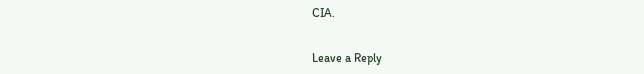CIA.


Leave a Reply